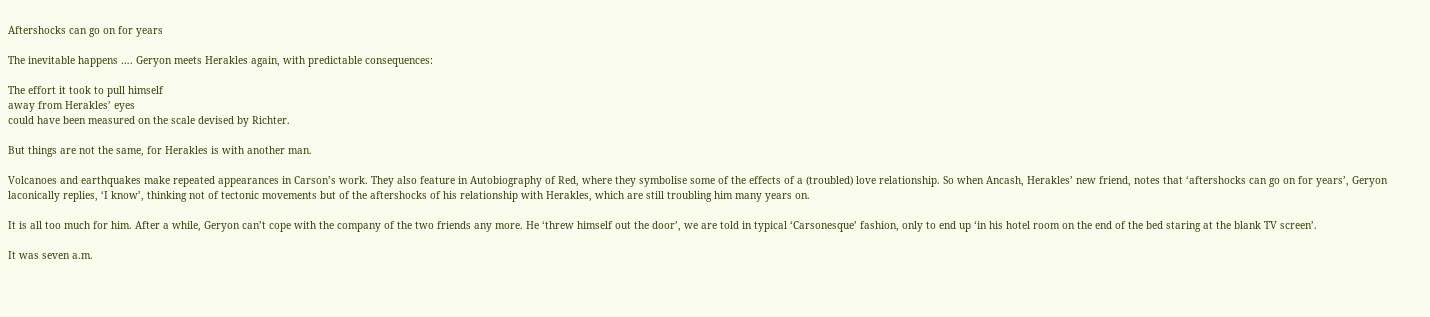Aftershocks can go on for years

The inevitable happens …. Geryon meets Herakles again, with predictable consequences:

The effort it took to pull himself
away from Herakles’ eyes
could have been measured on the scale devised by Richter.

But things are not the same, for Herakles is with another man.

Volcanoes and earthquakes make repeated appearances in Carson’s work. They also feature in Autobiography of Red, where they symbolise some of the effects of a (troubled) love relationship. So when Ancash, Herakles’ new friend, notes that ‘aftershocks can go on for years’, Geryon laconically replies, ‘I know’, thinking not of tectonic movements but of the aftershocks of his relationship with Herakles, which are still troubling him many years on.

It is all too much for him. After a while, Geryon can’t cope with the company of the two friends any more. He ‘threw himself out the door’, we are told in typical ‘Carsonesque’ fashion, only to end up ‘in his hotel room on the end of the bed staring at the blank TV screen’.

It was seven a.m.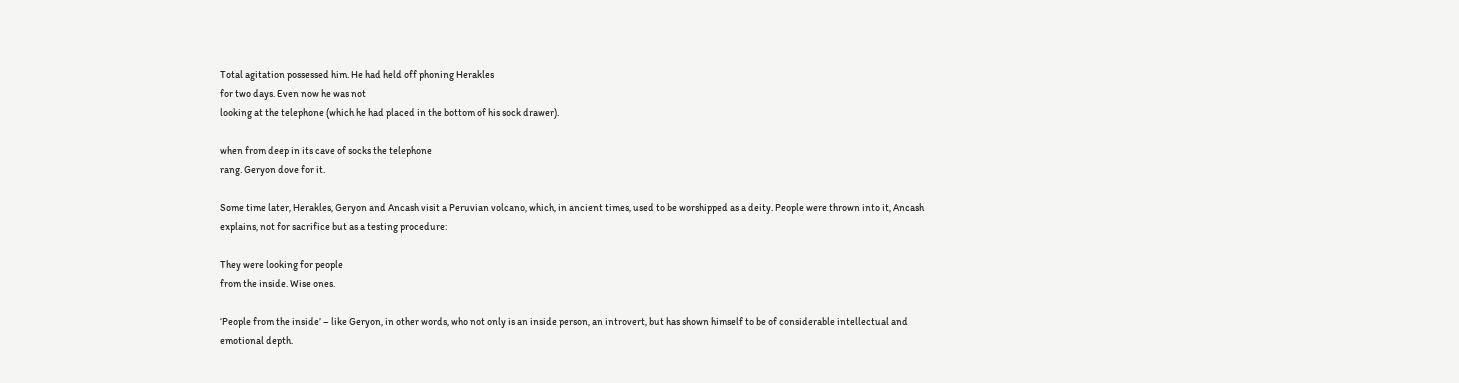Total agitation possessed him. He had held off phoning Herakles
for two days. Even now he was not
looking at the telephone (which he had placed in the bottom of his sock drawer).

when from deep in its cave of socks the telephone
rang. Geryon dove for it.

Some time later, Herakles, Geryon and Ancash visit a Peruvian volcano, which, in ancient times, used to be worshipped as a deity. People were thrown into it, Ancash explains, not for sacrifice but as a testing procedure:

They were looking for people
from the inside. Wise ones.

‘People from the inside’ – like Geryon, in other words, who not only is an inside person, an introvert, but has shown himself to be of considerable intellectual and emotional depth.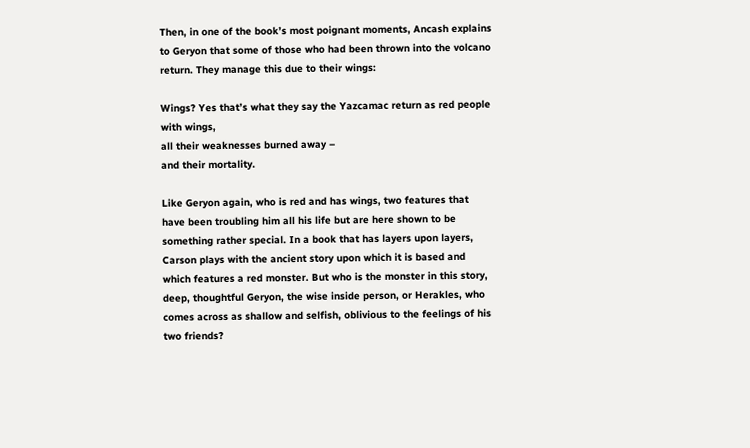Then, in one of the book’s most poignant moments, Ancash explains to Geryon that some of those who had been thrown into the volcano return. They manage this due to their wings:

Wings? Yes that’s what they say the Yazcamac return as red people with wings,
all their weaknesses burned away –
and their mortality.

Like Geryon again, who is red and has wings, two features that have been troubling him all his life but are here shown to be something rather special. In a book that has layers upon layers, Carson plays with the ancient story upon which it is based and which features a red monster. But who is the monster in this story, deep, thoughtful Geryon, the wise inside person, or Herakles, who comes across as shallow and selfish, oblivious to the feelings of his two friends?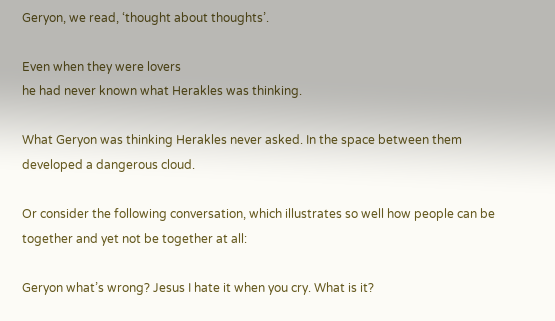Geryon, we read, ‘thought about thoughts’.

Even when they were lovers
he had never known what Herakles was thinking.

What Geryon was thinking Herakles never asked. In the space between them
developed a dangerous cloud.

Or consider the following conversation, which illustrates so well how people can be together and yet not be together at all:

Geryon what’s wrong? Jesus I hate it when you cry. What is it?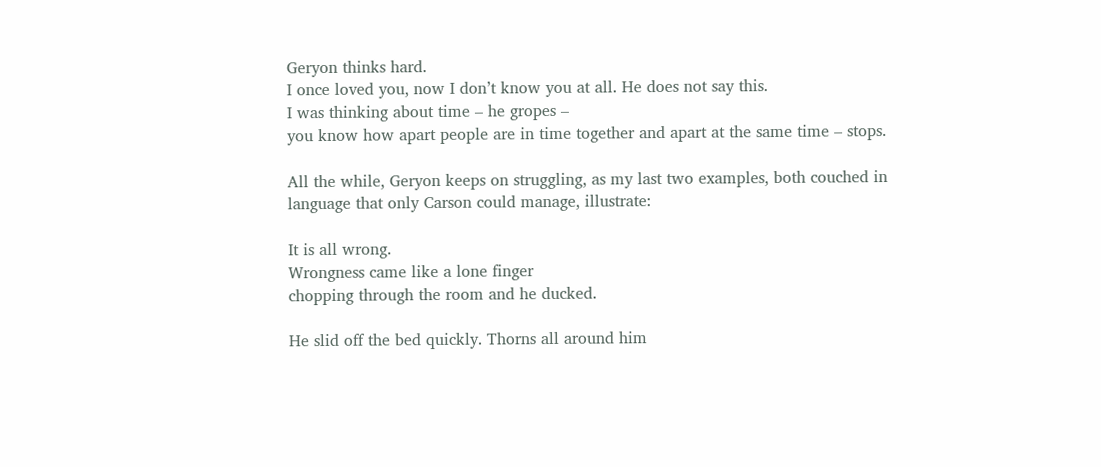Geryon thinks hard.
I once loved you, now I don’t know you at all. He does not say this.
I was thinking about time – he gropes –
you know how apart people are in time together and apart at the same time – stops.

All the while, Geryon keeps on struggling, as my last two examples, both couched in language that only Carson could manage, illustrate:

It is all wrong.
Wrongness came like a lone finger
chopping through the room and he ducked.

He slid off the bed quickly. Thorns all around him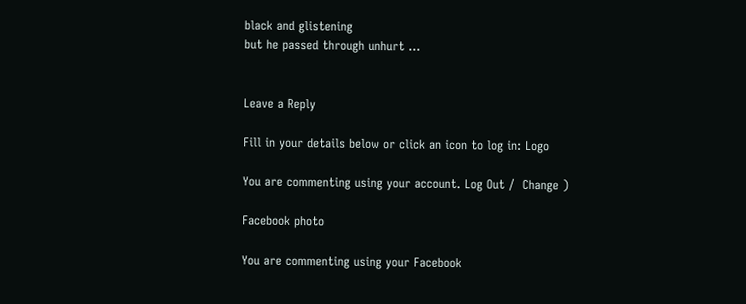black and glistening
but he passed through unhurt …


Leave a Reply

Fill in your details below or click an icon to log in: Logo

You are commenting using your account. Log Out /  Change )

Facebook photo

You are commenting using your Facebook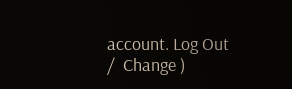account. Log Out /  Change )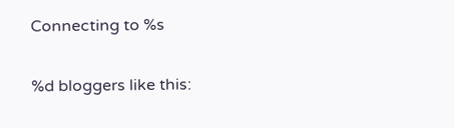Connecting to %s

%d bloggers like this: